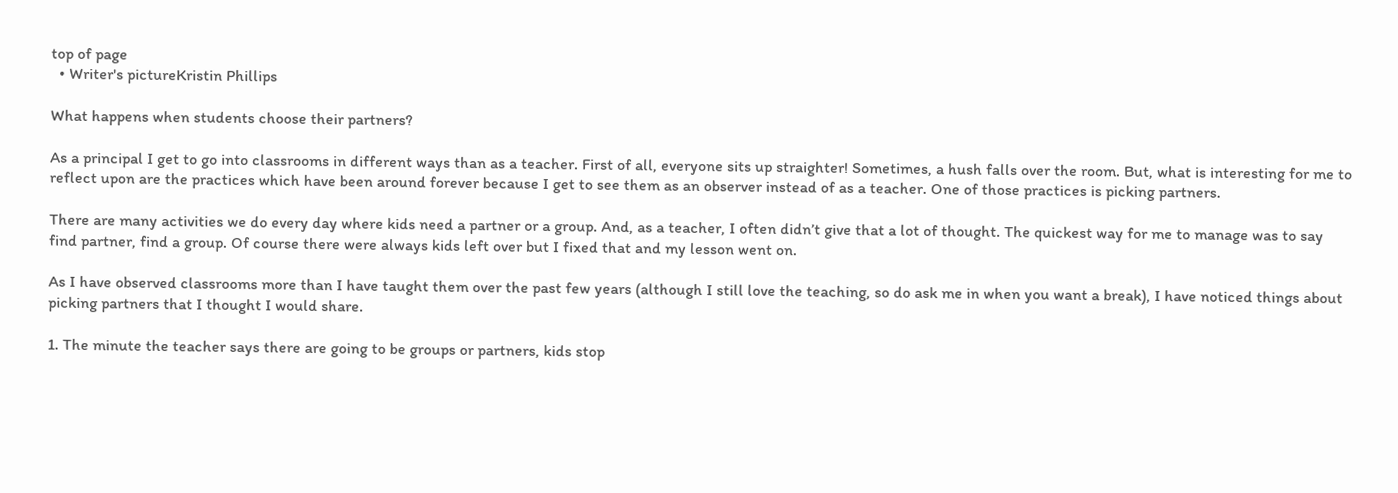top of page
  • Writer's pictureKristin Phillips

What happens when students choose their partners?

As a principal I get to go into classrooms in different ways than as a teacher. First of all, everyone sits up straighter! Sometimes, a hush falls over the room. But, what is interesting for me to reflect upon are the practices which have been around forever because I get to see them as an observer instead of as a teacher. One of those practices is picking partners.

There are many activities we do every day where kids need a partner or a group. And, as a teacher, I often didn’t give that a lot of thought. The quickest way for me to manage was to say find partner, find a group. Of course there were always kids left over but I fixed that and my lesson went on.

As I have observed classrooms more than I have taught them over the past few years (although I still love the teaching, so do ask me in when you want a break), I have noticed things about picking partners that I thought I would share.

1. The minute the teacher says there are going to be groups or partners, kids stop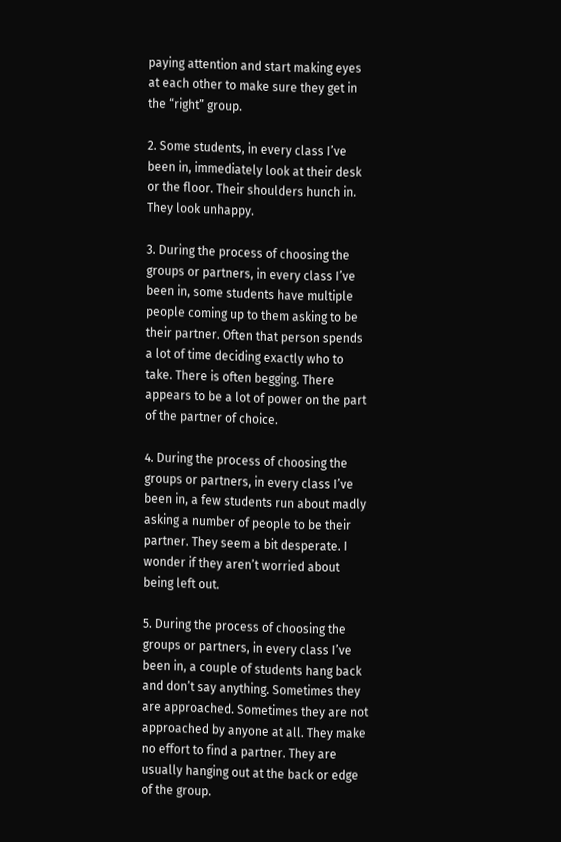paying attention and start making eyes at each other to make sure they get in the “right” group.

2. Some students, in every class I’ve been in, immediately look at their desk or the floor. Their shoulders hunch in. They look unhappy.

3. During the process of choosing the groups or partners, in every class I’ve been in, some students have multiple people coming up to them asking to be their partner. Often that person spends a lot of time deciding exactly who to take. There is often begging. There appears to be a lot of power on the part of the partner of choice.

4. During the process of choosing the groups or partners, in every class I’ve been in, a few students run about madly asking a number of people to be their partner. They seem a bit desperate. I wonder if they aren’t worried about being left out.

5. During the process of choosing the groups or partners, in every class I’ve been in, a couple of students hang back and don’t say anything. Sometimes they are approached. Sometimes they are not approached by anyone at all. They make no effort to find a partner. They are usually hanging out at the back or edge of the group.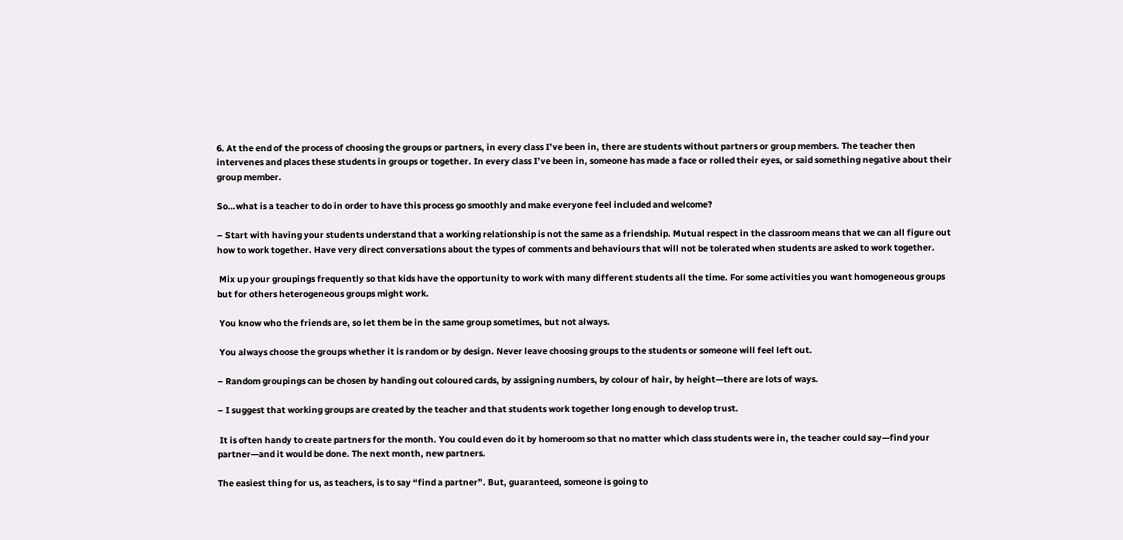6. At the end of the process of choosing the groups or partners, in every class I’ve been in, there are students without partners or group members. The teacher then intervenes and places these students in groups or together. In every class I’ve been in, someone has made a face or rolled their eyes, or said something negative about their group member.

So…what is a teacher to do in order to have this process go smoothly and make everyone feel included and welcome?

– Start with having your students understand that a working relationship is not the same as a friendship. Mutual respect in the classroom means that we can all figure out how to work together. Have very direct conversations about the types of comments and behaviours that will not be tolerated when students are asked to work together.

 Mix up your groupings frequently so that kids have the opportunity to work with many different students all the time. For some activities you want homogeneous groups but for others heterogeneous groups might work.

 You know who the friends are, so let them be in the same group sometimes, but not always.

 You always choose the groups whether it is random or by design. Never leave choosing groups to the students or someone will feel left out.

– Random groupings can be chosen by handing out coloured cards, by assigning numbers, by colour of hair, by height—there are lots of ways.

– I suggest that working groups are created by the teacher and that students work together long enough to develop trust.

 It is often handy to create partners for the month. You could even do it by homeroom so that no matter which class students were in, the teacher could say—find your partner—and it would be done. The next month, new partners.

The easiest thing for us, as teachers, is to say “find a partner”. But, guaranteed, someone is going to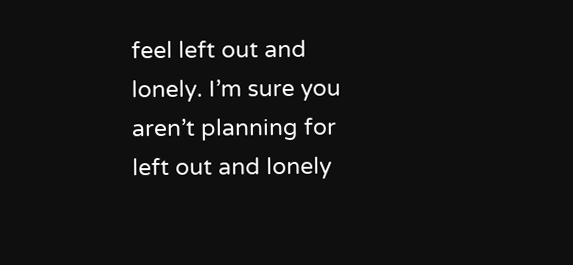feel left out and lonely. I’m sure you aren’t planning for left out and lonely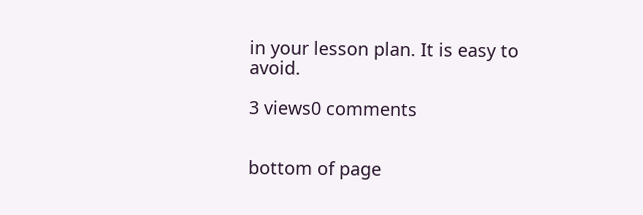in your lesson plan. It is easy to avoid.

3 views0 comments


bottom of page